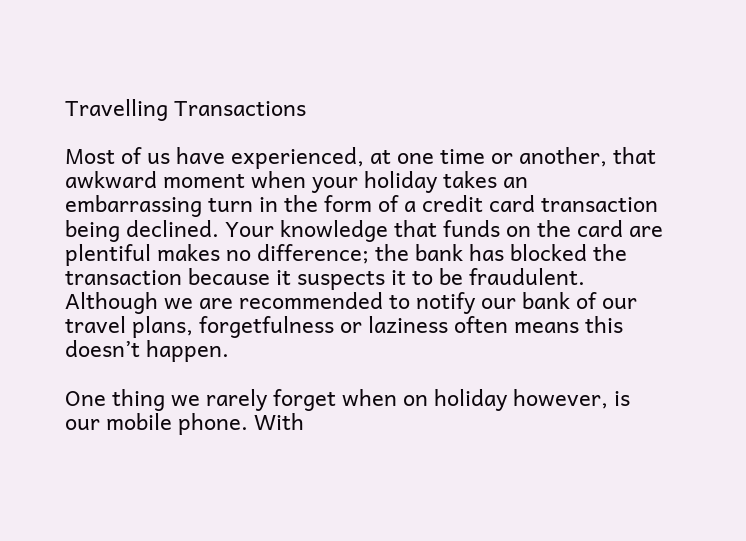Travelling Transactions

Most of us have experienced, at one time or another, that awkward moment when your holiday takes an embarrassing turn in the form of a credit card transaction being declined. Your knowledge that funds on the card are plentiful makes no difference; the bank has blocked the transaction because it suspects it to be fraudulent. Although we are recommended to notify our bank of our travel plans, forgetfulness or laziness often means this doesn’t happen.

One thing we rarely forget when on holiday however, is our mobile phone. With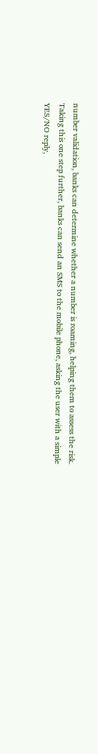number validation, banks can determine whether a number is roaming, helping them to assess the risk. Taking this one step further, banks can send an SMS to the mobile phone, asking the user with a simple YES/NO reply,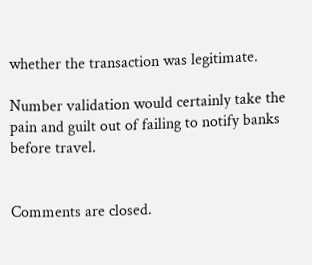whether the transaction was legitimate.

Number validation would certainly take the pain and guilt out of failing to notify banks before travel.


Comments are closed.